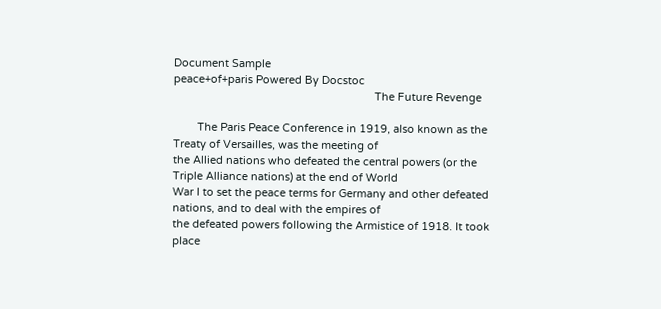Document Sample
peace+of+paris Powered By Docstoc
                                                                   The Future Revenge

        The Paris Peace Conference in 1919, also known as the Treaty of Versailles, was the meeting of
the Allied nations who defeated the central powers (or the Triple Alliance nations) at the end of World
War I to set the peace terms for Germany and other defeated nations, and to deal with the empires of
the defeated powers following the Armistice of 1918. It took place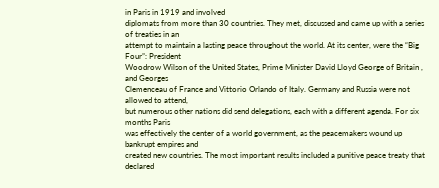in Paris in 1919 and involved
diplomats from more than 30 countries. They met, discussed and came up with a series of treaties in an
attempt to maintain a lasting peace throughout the world. At its center, were the “Big Four”: President
Woodrow Wilson of the United States, Prime Minister David Lloyd George of Britain , and Georges
Clemenceau of France and Vittorio Orlando of Italy. Germany and Russia were not allowed to attend,
but numerous other nations did send delegations, each with a different agenda. For six months Paris
was effectively the center of a world government, as the peacemakers wound up bankrupt empires and
created new countries. The most important results included a punitive peace treaty that declared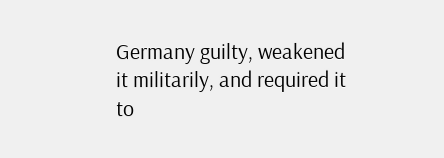Germany guilty, weakened it militarily, and required it to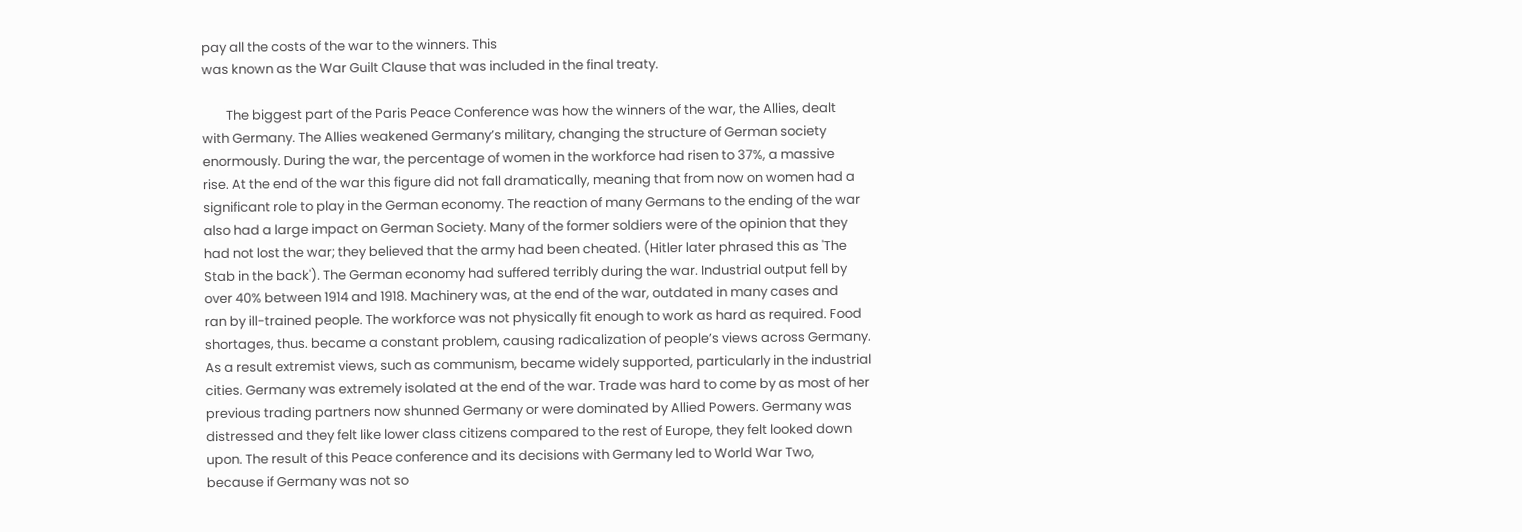pay all the costs of the war to the winners. This
was known as the War Guilt Clause that was included in the final treaty.

        The biggest part of the Paris Peace Conference was how the winners of the war, the Allies, dealt
with Germany. The Allies weakened Germany’s military, changing the structure of German society
enormously. During the war, the percentage of women in the workforce had risen to 37%, a massive
rise. At the end of the war this figure did not fall dramatically, meaning that from now on women had a
significant role to play in the German economy. The reaction of many Germans to the ending of the war
also had a large impact on German Society. Many of the former soldiers were of the opinion that they
had not lost the war; they believed that the army had been cheated. (Hitler later phrased this as 'The
Stab in the back'). The German economy had suffered terribly during the war. Industrial output fell by
over 40% between 1914 and 1918. Machinery was, at the end of the war, outdated in many cases and
ran by ill-trained people. The workforce was not physically fit enough to work as hard as required. Food
shortages, thus. became a constant problem, causing radicalization of people’s views across Germany.
As a result extremist views, such as communism, became widely supported, particularly in the industrial
cities. Germany was extremely isolated at the end of the war. Trade was hard to come by as most of her
previous trading partners now shunned Germany or were dominated by Allied Powers. Germany was
distressed and they felt like lower class citizens compared to the rest of Europe, they felt looked down
upon. The result of this Peace conference and its decisions with Germany led to World War Two,
because if Germany was not so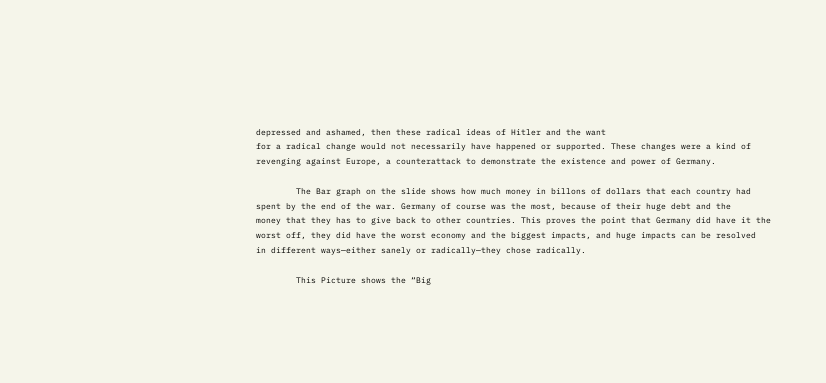depressed and ashamed, then these radical ideas of Hitler and the want
for a radical change would not necessarily have happened or supported. These changes were a kind of
revenging against Europe, a counterattack to demonstrate the existence and power of Germany.

        The Bar graph on the slide shows how much money in billons of dollars that each country had
spent by the end of the war. Germany of course was the most, because of their huge debt and the
money that they has to give back to other countries. This proves the point that Germany did have it the
worst off, they did have the worst economy and the biggest impacts, and huge impacts can be resolved
in different ways—either sanely or radically—they chose radically.

        This Picture shows the “Big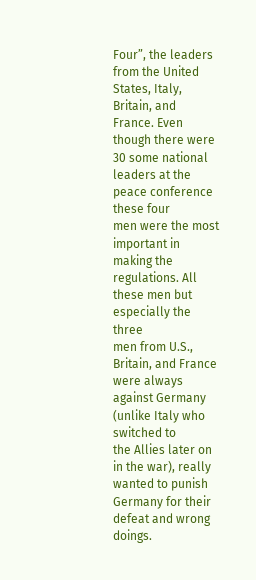Four”, the leaders from the United States, Italy, Britain, and
France. Even though there were 30 some national leaders at the peace conference these four
men were the most important in making the regulations. All these men but especially the three
men from U.S., Britain, and France were always against Germany (unlike Italy who switched to
the Allies later on in the war), really wanted to punish Germany for their defeat and wrong
doings.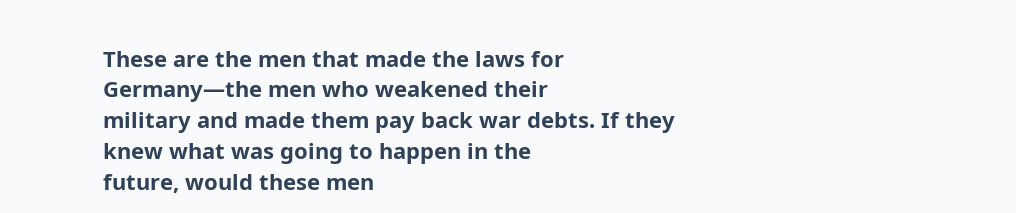These are the men that made the laws for Germany—the men who weakened their
military and made them pay back war debts. If they knew what was going to happen in the
future, would these men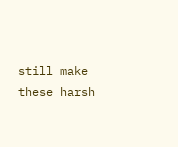still make these harsh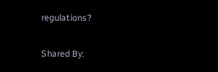regulations?

Shared By: